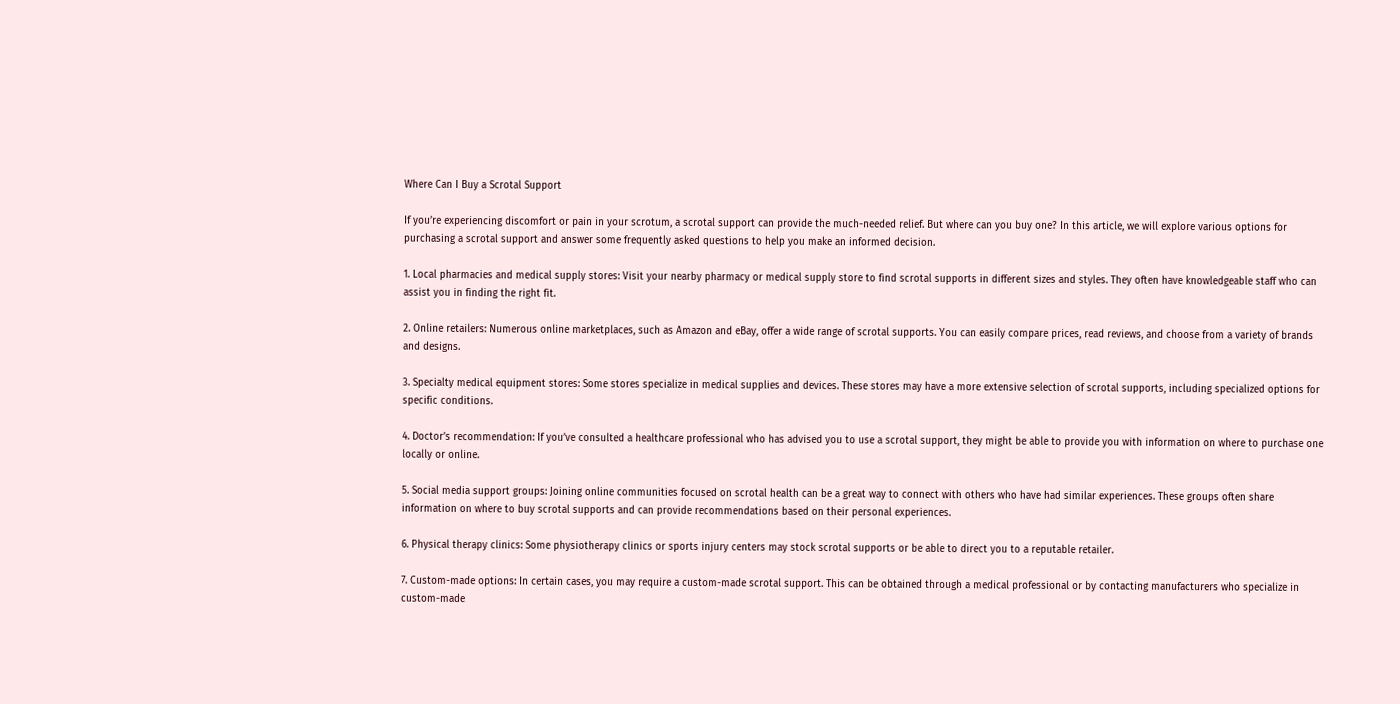Where Can I Buy a Scrotal Support

If you’re experiencing discomfort or pain in your scrotum, a scrotal support can provide the much-needed relief. But where can you buy one? In this article, we will explore various options for purchasing a scrotal support and answer some frequently asked questions to help you make an informed decision.

1. Local pharmacies and medical supply stores: Visit your nearby pharmacy or medical supply store to find scrotal supports in different sizes and styles. They often have knowledgeable staff who can assist you in finding the right fit.

2. Online retailers: Numerous online marketplaces, such as Amazon and eBay, offer a wide range of scrotal supports. You can easily compare prices, read reviews, and choose from a variety of brands and designs.

3. Specialty medical equipment stores: Some stores specialize in medical supplies and devices. These stores may have a more extensive selection of scrotal supports, including specialized options for specific conditions.

4. Doctor’s recommendation: If you’ve consulted a healthcare professional who has advised you to use a scrotal support, they might be able to provide you with information on where to purchase one locally or online.

5. Social media support groups: Joining online communities focused on scrotal health can be a great way to connect with others who have had similar experiences. These groups often share information on where to buy scrotal supports and can provide recommendations based on their personal experiences.

6. Physical therapy clinics: Some physiotherapy clinics or sports injury centers may stock scrotal supports or be able to direct you to a reputable retailer.

7. Custom-made options: In certain cases, you may require a custom-made scrotal support. This can be obtained through a medical professional or by contacting manufacturers who specialize in custom-made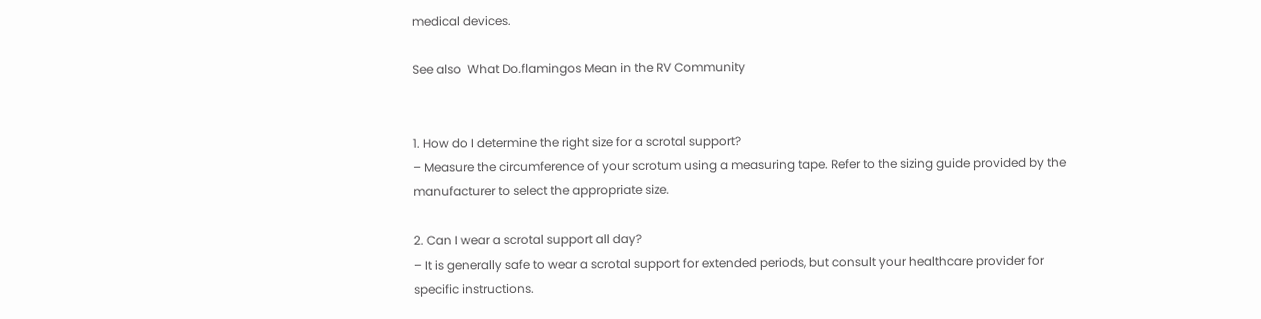medical devices.

See also  What Do.flamingos Mean in the RV Community


1. How do I determine the right size for a scrotal support?
– Measure the circumference of your scrotum using a measuring tape. Refer to the sizing guide provided by the manufacturer to select the appropriate size.

2. Can I wear a scrotal support all day?
– It is generally safe to wear a scrotal support for extended periods, but consult your healthcare provider for specific instructions.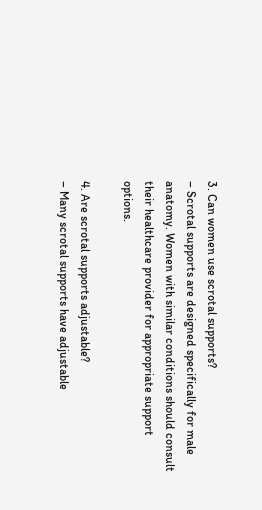3. Can women use scrotal supports?
– Scrotal supports are designed specifically for male anatomy. Women with similar conditions should consult their healthcare provider for appropriate support options.

4. Are scrotal supports adjustable?
– Many scrotal supports have adjustable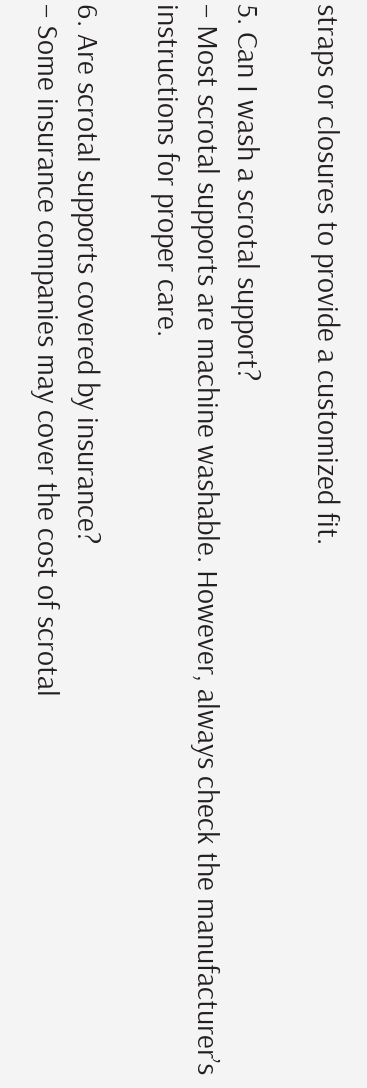straps or closures to provide a customized fit.

5. Can I wash a scrotal support?
– Most scrotal supports are machine washable. However, always check the manufacturer’s instructions for proper care.

6. Are scrotal supports covered by insurance?
– Some insurance companies may cover the cost of scrotal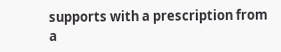supports with a prescription from a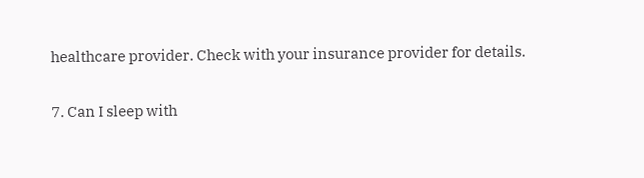healthcare provider. Check with your insurance provider for details.

7. Can I sleep with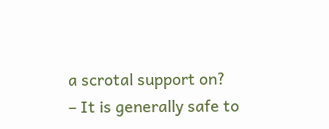a scrotal support on?
– It is generally safe to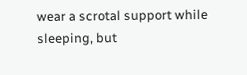wear a scrotal support while sleeping, but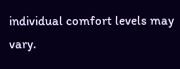individual comfort levels may vary.